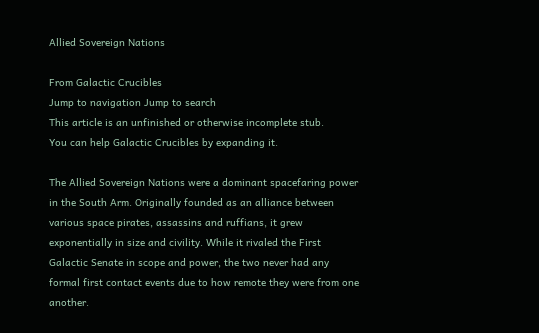Allied Sovereign Nations

From Galactic Crucibles
Jump to navigation Jump to search
This article is an unfinished or otherwise incomplete stub.
You can help Galactic Crucibles by expanding it.

The Allied Sovereign Nations were a dominant spacefaring power in the South Arm. Originally founded as an alliance between various space pirates, assassins and ruffians, it grew exponentially in size and civility. While it rivaled the First Galactic Senate in scope and power, the two never had any formal first contact events due to how remote they were from one another.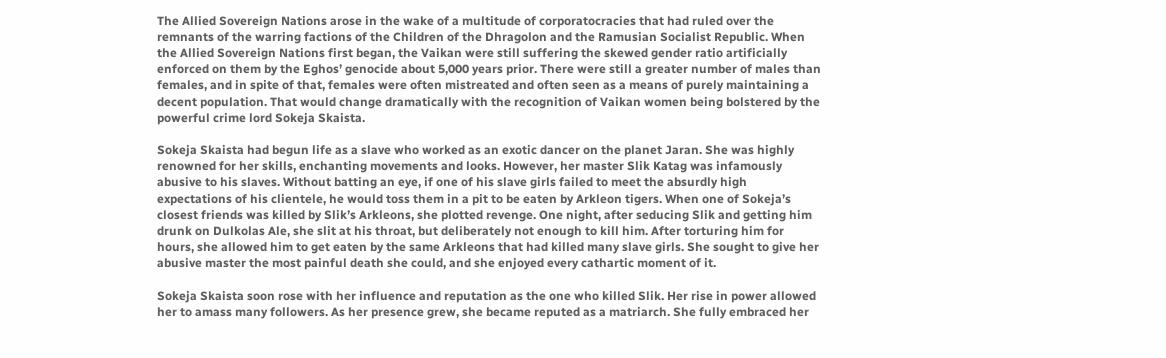The Allied Sovereign Nations arose in the wake of a multitude of corporatocracies that had ruled over the remnants of the warring factions of the Children of the Dhragolon and the Ramusian Socialist Republic. When the Allied Sovereign Nations first began, the Vaikan were still suffering the skewed gender ratio artificially enforced on them by the Eghos’ genocide about 5,000 years prior. There were still a greater number of males than females, and in spite of that, females were often mistreated and often seen as a means of purely maintaining a decent population. That would change dramatically with the recognition of Vaikan women being bolstered by the powerful crime lord Sokeja Skaista.

Sokeja Skaista had begun life as a slave who worked as an exotic dancer on the planet Jaran. She was highly renowned for her skills, enchanting movements and looks. However, her master Slik Katag was infamously abusive to his slaves. Without batting an eye, if one of his slave girls failed to meet the absurdly high expectations of his clientele, he would toss them in a pit to be eaten by Arkleon tigers. When one of Sokeja’s closest friends was killed by Slik’s Arkleons, she plotted revenge. One night, after seducing Slik and getting him drunk on Dulkolas Ale, she slit at his throat, but deliberately not enough to kill him. After torturing him for hours, she allowed him to get eaten by the same Arkleons that had killed many slave girls. She sought to give her abusive master the most painful death she could, and she enjoyed every cathartic moment of it.

Sokeja Skaista soon rose with her influence and reputation as the one who killed Slik. Her rise in power allowed her to amass many followers. As her presence grew, she became reputed as a matriarch. She fully embraced her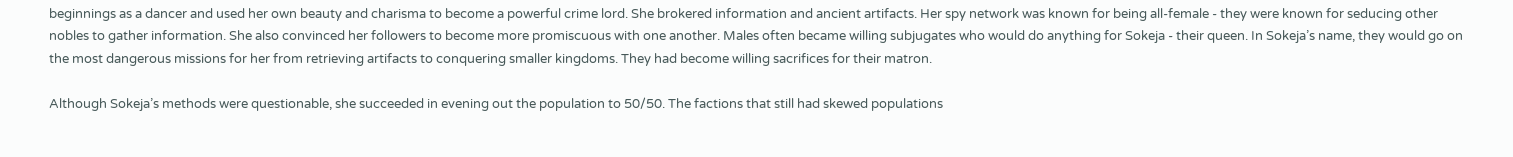beginnings as a dancer and used her own beauty and charisma to become a powerful crime lord. She brokered information and ancient artifacts. Her spy network was known for being all-female - they were known for seducing other nobles to gather information. She also convinced her followers to become more promiscuous with one another. Males often became willing subjugates who would do anything for Sokeja - their queen. In Sokeja’s name, they would go on the most dangerous missions for her from retrieving artifacts to conquering smaller kingdoms. They had become willing sacrifices for their matron.

Although Sokeja’s methods were questionable, she succeeded in evening out the population to 50/50. The factions that still had skewed populations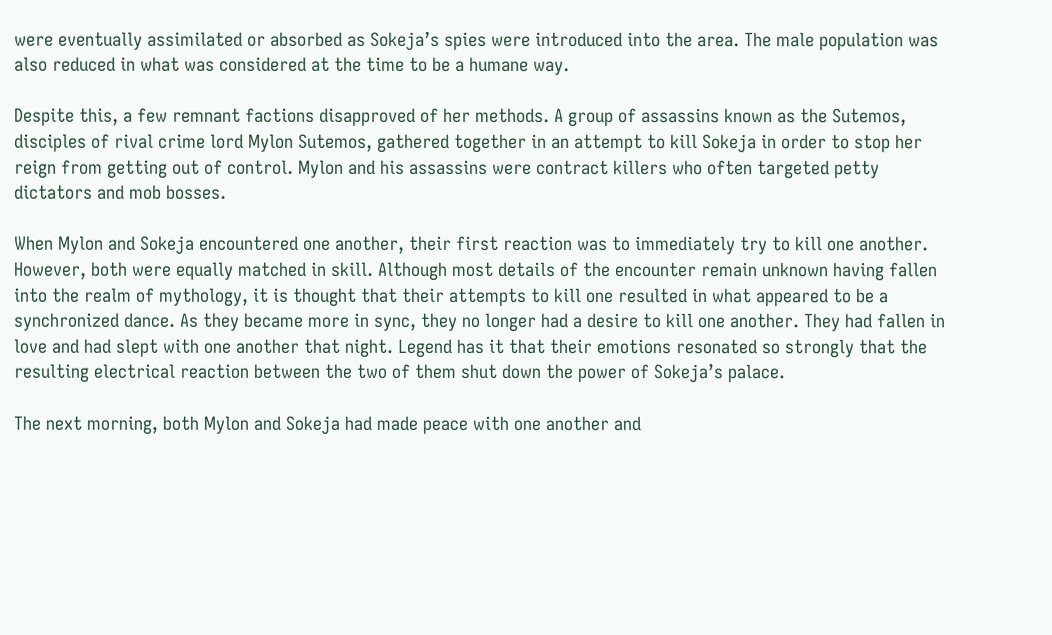were eventually assimilated or absorbed as Sokeja’s spies were introduced into the area. The male population was also reduced in what was considered at the time to be a humane way.

Despite this, a few remnant factions disapproved of her methods. A group of assassins known as the Sutemos, disciples of rival crime lord Mylon Sutemos, gathered together in an attempt to kill Sokeja in order to stop her reign from getting out of control. Mylon and his assassins were contract killers who often targeted petty dictators and mob bosses.

When Mylon and Sokeja encountered one another, their first reaction was to immediately try to kill one another. However, both were equally matched in skill. Although most details of the encounter remain unknown having fallen into the realm of mythology, it is thought that their attempts to kill one resulted in what appeared to be a synchronized dance. As they became more in sync, they no longer had a desire to kill one another. They had fallen in love and had slept with one another that night. Legend has it that their emotions resonated so strongly that the resulting electrical reaction between the two of them shut down the power of Sokeja’s palace.

The next morning, both Mylon and Sokeja had made peace with one another and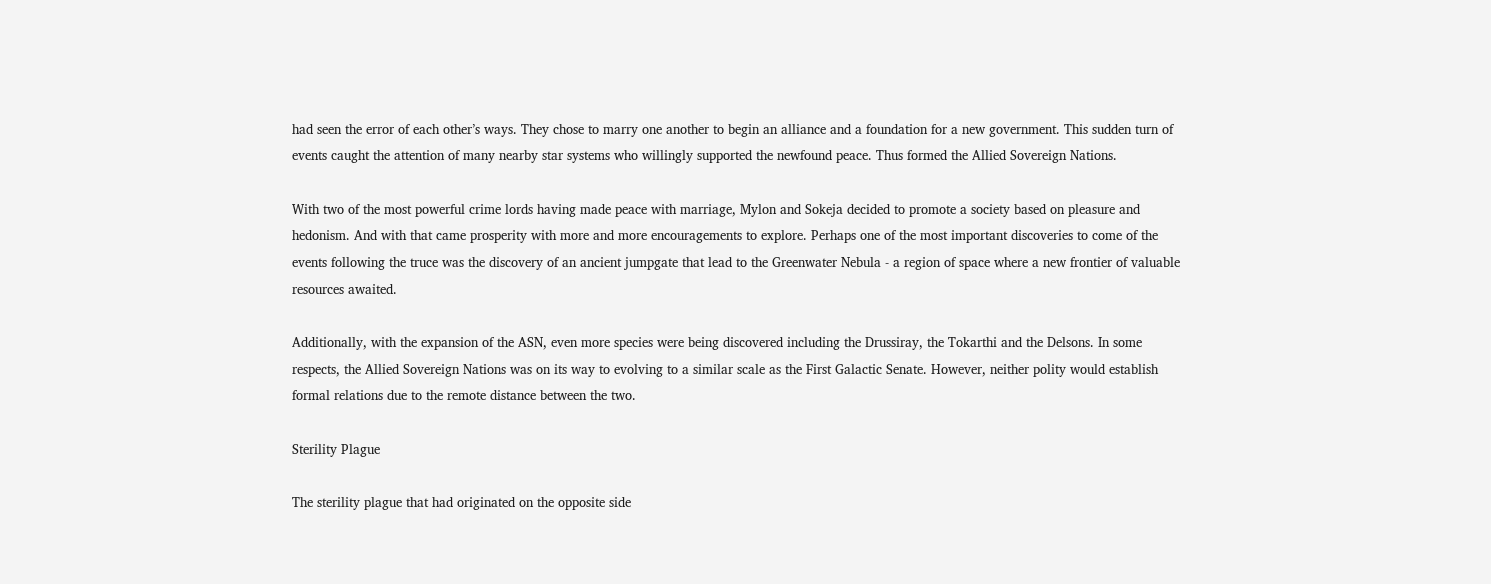had seen the error of each other’s ways. They chose to marry one another to begin an alliance and a foundation for a new government. This sudden turn of events caught the attention of many nearby star systems who willingly supported the newfound peace. Thus formed the Allied Sovereign Nations.

With two of the most powerful crime lords having made peace with marriage, Mylon and Sokeja decided to promote a society based on pleasure and hedonism. And with that came prosperity with more and more encouragements to explore. Perhaps one of the most important discoveries to come of the events following the truce was the discovery of an ancient jumpgate that lead to the Greenwater Nebula - a region of space where a new frontier of valuable resources awaited.

Additionally, with the expansion of the ASN, even more species were being discovered including the Drussiray, the Tokarthi and the Delsons. In some respects, the Allied Sovereign Nations was on its way to evolving to a similar scale as the First Galactic Senate. However, neither polity would establish formal relations due to the remote distance between the two.

Sterility Plague

The sterility plague that had originated on the opposite side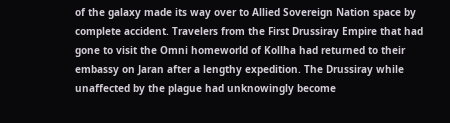of the galaxy made its way over to Allied Sovereign Nation space by complete accident. Travelers from the First Drussiray Empire that had gone to visit the Omni homeworld of Kollha had returned to their embassy on Jaran after a lengthy expedition. The Drussiray while unaffected by the plague had unknowingly become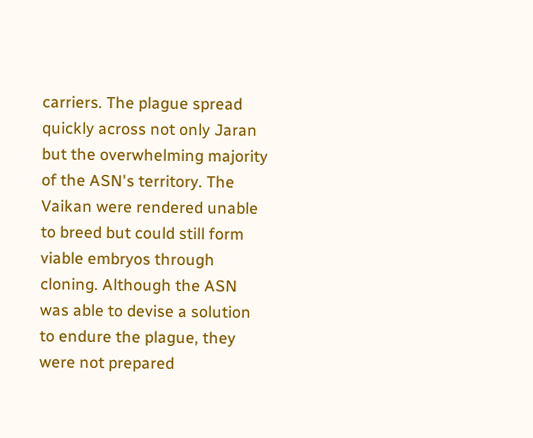carriers. The plague spread quickly across not only Jaran but the overwhelming majority of the ASN's territory. The Vaikan were rendered unable to breed but could still form viable embryos through cloning. Although the ASN was able to devise a solution to endure the plague, they were not prepared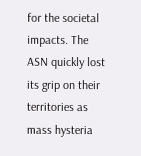for the societal impacts. The ASN quickly lost its grip on their territories as mass hysteria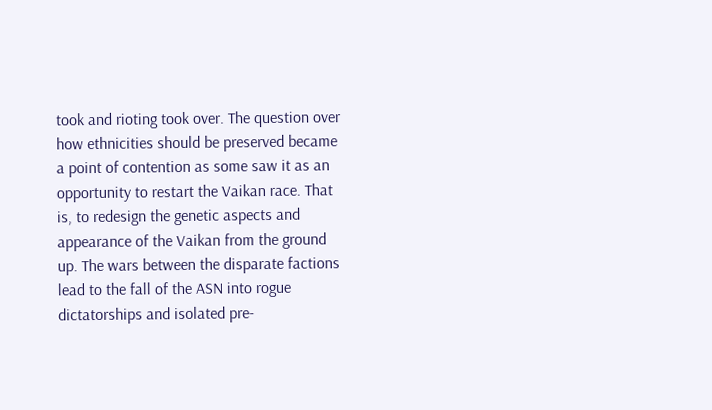took and rioting took over. The question over how ethnicities should be preserved became a point of contention as some saw it as an opportunity to restart the Vaikan race. That is, to redesign the genetic aspects and appearance of the Vaikan from the ground up. The wars between the disparate factions lead to the fall of the ASN into rogue dictatorships and isolated pre-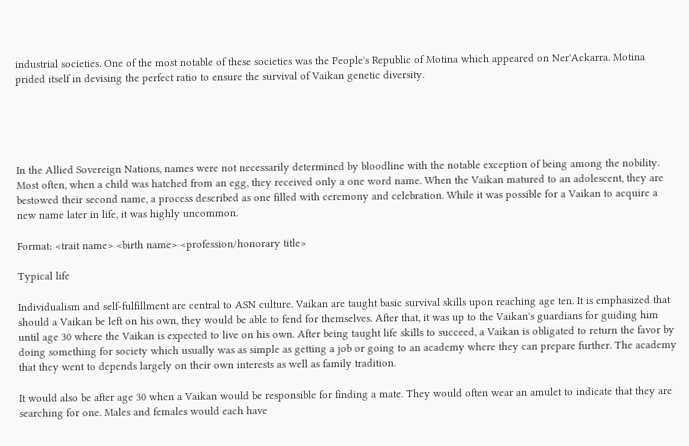industrial societies. One of the most notable of these societies was the People's Republic of Motina which appeared on Ner'Ackarra. Motina prided itself in devising the perfect ratio to ensure the survival of Vaikan genetic diversity.





In the Allied Sovereign Nations, names were not necessarily determined by bloodline with the notable exception of being among the nobility. Most often, when a child was hatched from an egg, they received only a one word name. When the Vaikan matured to an adolescent, they are bestowed their second name, a process described as one filled with ceremony and celebration. While it was possible for a Vaikan to acquire a new name later in life, it was highly uncommon.

Format: <trait name> <birth name> <profession/honorary title>

Typical life

Individualism and self-fulfillment are central to ASN culture. Vaikan are taught basic survival skills upon reaching age ten. It is emphasized that should a Vaikan be left on his own, they would be able to fend for themselves. After that, it was up to the Vaikan's guardians for guiding him until age 30 where the Vaikan is expected to live on his own. After being taught life skills to succeed, a Vaikan is obligated to return the favor by doing something for society which usually was as simple as getting a job or going to an academy where they can prepare further. The academy that they went to depends largely on their own interests as well as family tradition.

It would also be after age 30 when a Vaikan would be responsible for finding a mate. They would often wear an amulet to indicate that they are searching for one. Males and females would each have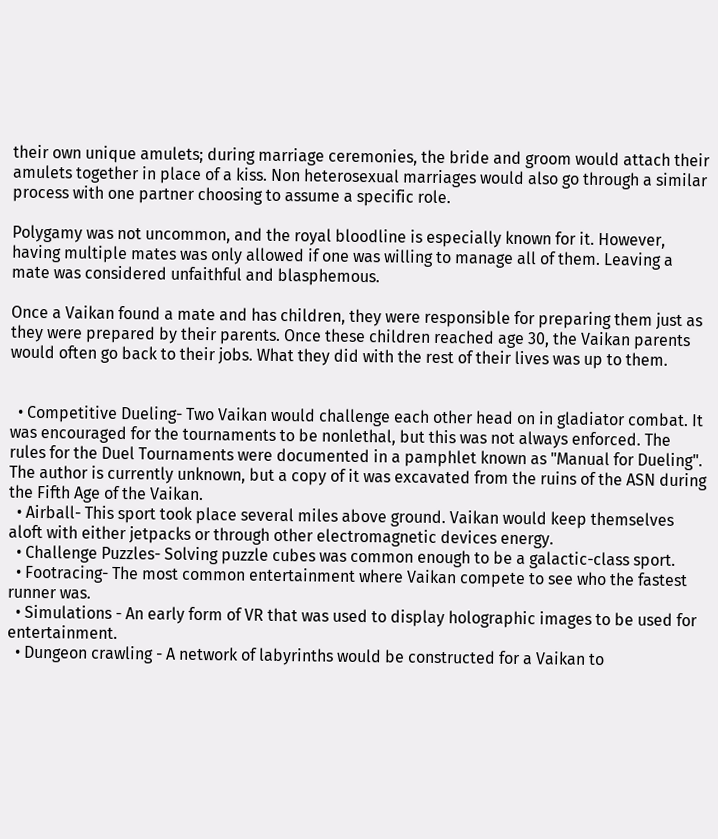their own unique amulets; during marriage ceremonies, the bride and groom would attach their amulets together in place of a kiss. Non heterosexual marriages would also go through a similar process with one partner choosing to assume a specific role.

Polygamy was not uncommon, and the royal bloodline is especially known for it. However, having multiple mates was only allowed if one was willing to manage all of them. Leaving a mate was considered unfaithful and blasphemous.

Once a Vaikan found a mate and has children, they were responsible for preparing them just as they were prepared by their parents. Once these children reached age 30, the Vaikan parents would often go back to their jobs. What they did with the rest of their lives was up to them.


  • Competitive Dueling- Two Vaikan would challenge each other head on in gladiator combat. It was encouraged for the tournaments to be nonlethal, but this was not always enforced. The rules for the Duel Tournaments were documented in a pamphlet known as "Manual for Dueling". The author is currently unknown, but a copy of it was excavated from the ruins of the ASN during the Fifth Age of the Vaikan.
  • Airball- This sport took place several miles above ground. Vaikan would keep themselves aloft with either jetpacks or through other electromagnetic devices energy.
  • Challenge Puzzles- Solving puzzle cubes was common enough to be a galactic-class sport.
  • Footracing- The most common entertainment where Vaikan compete to see who the fastest runner was.
  • Simulations - An early form of VR that was used to display holographic images to be used for entertainment.
  • Dungeon crawling - A network of labyrinths would be constructed for a Vaikan to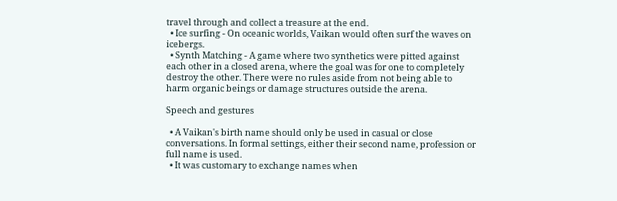travel through and collect a treasure at the end.
  • Ice surfing - On oceanic worlds, Vaikan would often surf the waves on icebergs.
  • Synth Matching - A game where two synthetics were pitted against each other in a closed arena, where the goal was for one to completely destroy the other. There were no rules aside from not being able to harm organic beings or damage structures outside the arena.

Speech and gestures

  • A Vaikan's birth name should only be used in casual or close conversations. In formal settings, either their second name, profession or full name is used.
  • It was customary to exchange names when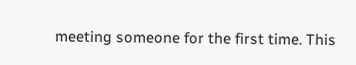meeting someone for the first time. This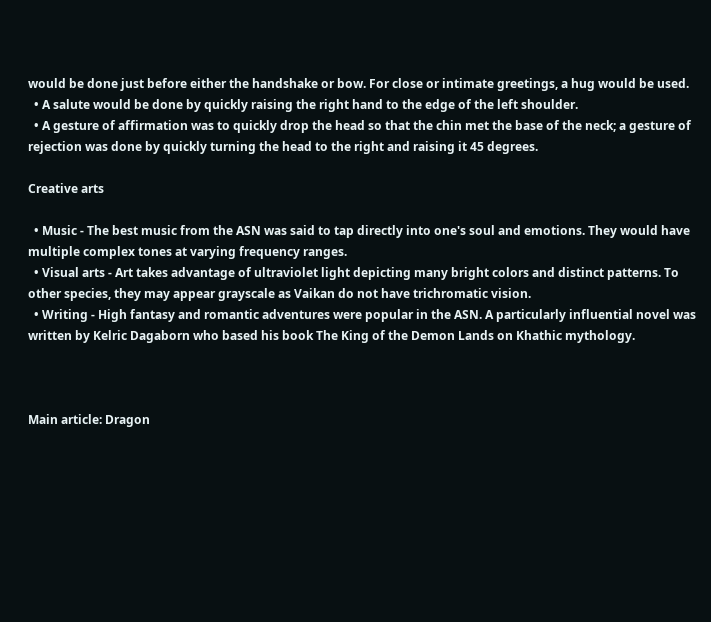would be done just before either the handshake or bow. For close or intimate greetings, a hug would be used.
  • A salute would be done by quickly raising the right hand to the edge of the left shoulder.
  • A gesture of affirmation was to quickly drop the head so that the chin met the base of the neck; a gesture of rejection was done by quickly turning the head to the right and raising it 45 degrees.

Creative arts

  • Music - The best music from the ASN was said to tap directly into one's soul and emotions. They would have multiple complex tones at varying frequency ranges.
  • Visual arts - Art takes advantage of ultraviolet light depicting many bright colors and distinct patterns. To other species, they may appear grayscale as Vaikan do not have trichromatic vision.
  • Writing - High fantasy and romantic adventures were popular in the ASN. A particularly influential novel was written by Kelric Dagaborn who based his book The King of the Demon Lands on Khathic mythology.



Main article: Dragon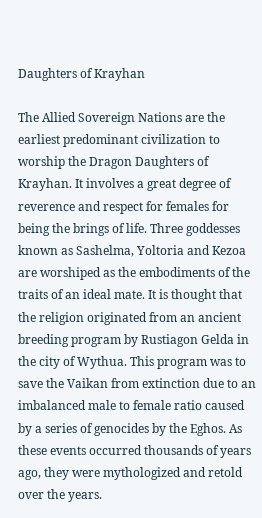Daughters of Krayhan

The Allied Sovereign Nations are the earliest predominant civilization to worship the Dragon Daughters of Krayhan. It involves a great degree of reverence and respect for females for being the brings of life. Three goddesses known as Sashelma, Yoltoria and Kezoa are worshiped as the embodiments of the traits of an ideal mate. It is thought that the religion originated from an ancient breeding program by Rustiagon Gelda in the city of Wythua. This program was to save the Vaikan from extinction due to an imbalanced male to female ratio caused by a series of genocides by the Eghos. As these events occurred thousands of years ago, they were mythologized and retold over the years.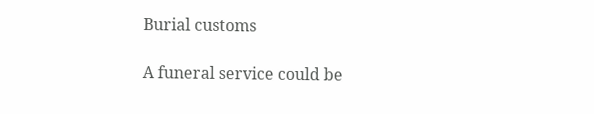Burial customs

A funeral service could be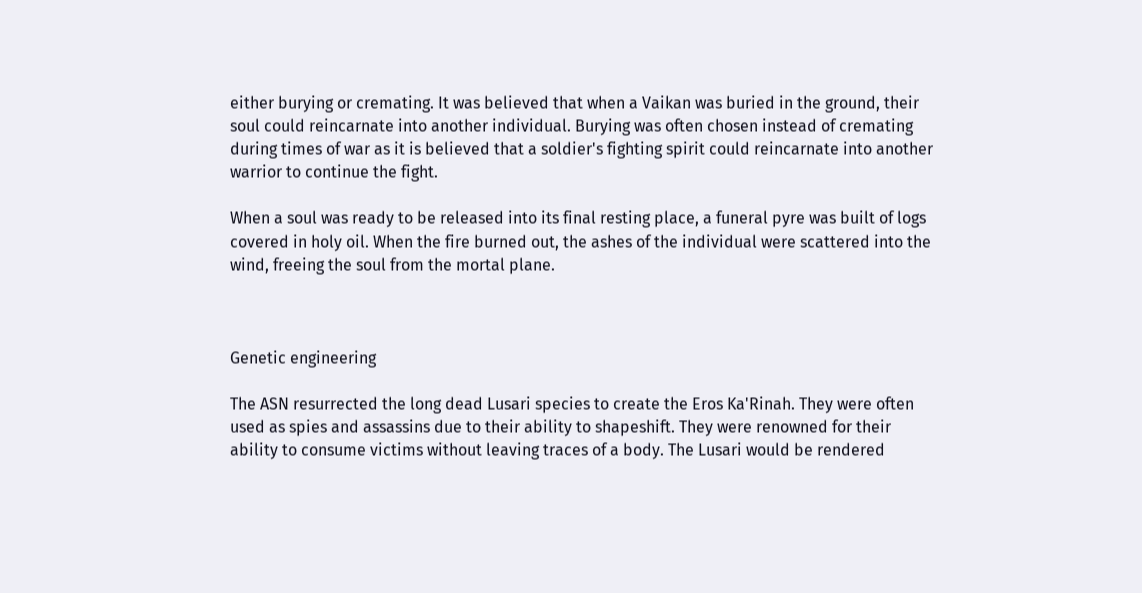either burying or cremating. It was believed that when a Vaikan was buried in the ground, their soul could reincarnate into another individual. Burying was often chosen instead of cremating during times of war as it is believed that a soldier's fighting spirit could reincarnate into another warrior to continue the fight.

When a soul was ready to be released into its final resting place, a funeral pyre was built of logs covered in holy oil. When the fire burned out, the ashes of the individual were scattered into the wind, freeing the soul from the mortal plane.



Genetic engineering

The ASN resurrected the long dead Lusari species to create the Eros Ka'Rinah. They were often used as spies and assassins due to their ability to shapeshift. They were renowned for their ability to consume victims without leaving traces of a body. The Lusari would be rendered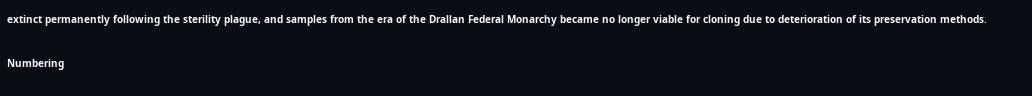extinct permanently following the sterility plague, and samples from the era of the Drallan Federal Monarchy became no longer viable for cloning due to deterioration of its preservation methods.

Numbering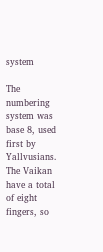system

The numbering system was base 8, used first by Yallvusians. The Vaikan have a total of eight fingers, so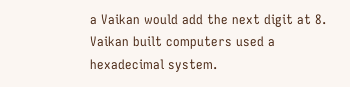a Vaikan would add the next digit at 8. Vaikan built computers used a hexadecimal system.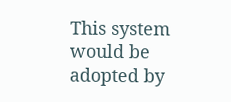This system would be adopted by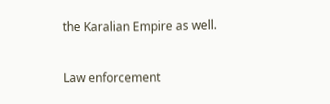the Karalian Empire as well.

Law enforcement